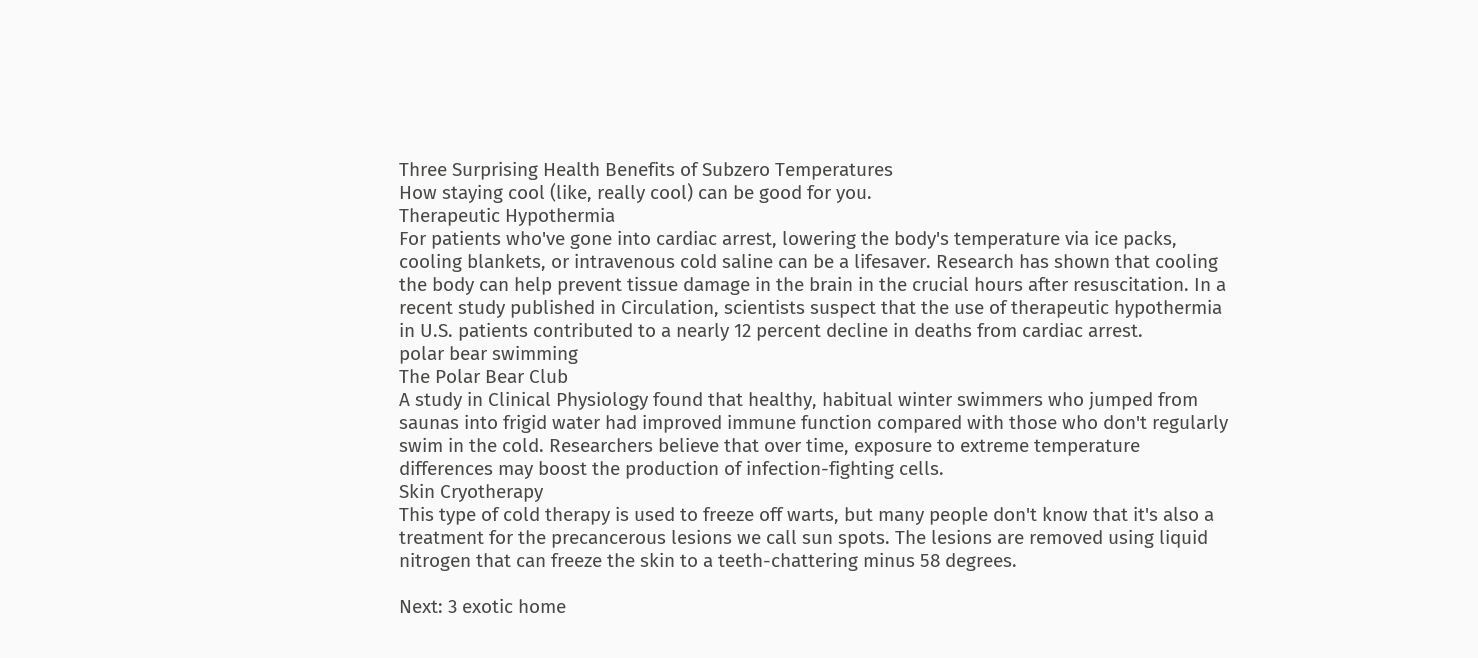Three Surprising Health Benefits of Subzero Temperatures
How staying cool (like, really cool) can be good for you.
Therapeutic Hypothermia
For patients who've gone into cardiac arrest, lowering the body's temperature via ice packs, cooling blankets, or intravenous cold saline can be a lifesaver. Research has shown that cooling the body can help prevent tissue damage in the brain in the crucial hours after resuscitation. In a recent study published in Circulation, scientists suspect that the use of therapeutic hypothermia in U.S. patients contributed to a nearly 12 percent decline in deaths from cardiac arrest.
polar bear swimming
The Polar Bear Club
A study in Clinical Physiology found that healthy, habitual winter swimmers who jumped from saunas into frigid water had improved immune function compared with those who don't regularly swim in the cold. Researchers believe that over time, exposure to extreme temperature differences may boost the production of infection-fighting cells.
Skin Cryotherapy
This type of cold therapy is used to freeze off warts, but many people don't know that it's also a treatment for the precancerous lesions we call sun spots. The lesions are removed using liquid nitrogen that can freeze the skin to a teeth-chattering minus 58 degrees.

Next: 3 exotic home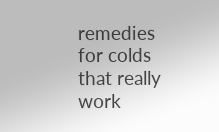remedies for colds that really work